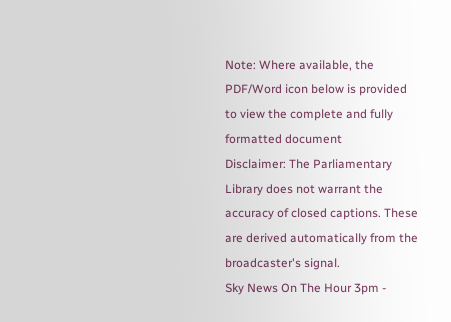Note: Where available, the PDF/Word icon below is provided to view the complete and fully formatted document
Disclaimer: The Parliamentary Library does not warrant the accuracy of closed captions. These are derived automatically from the broadcaster's signal.
Sky News On The Hour 3pm -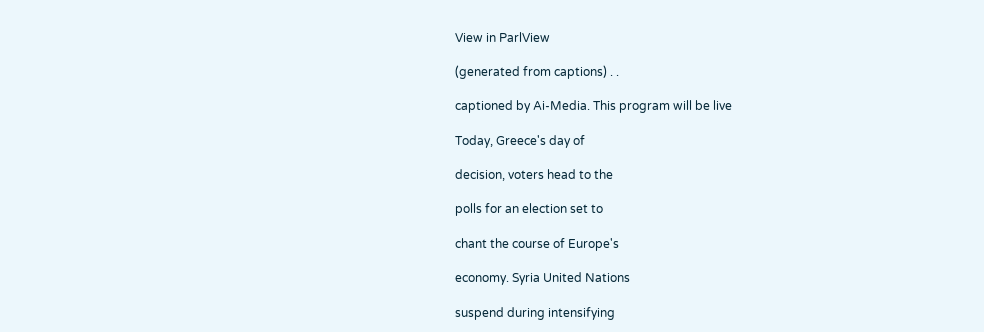View in ParlView

(generated from captions) . .

captioned by Ai-Media. This program will be live

Today, Greece's day of

decision, voters head to the

polls for an election set to

chant the course of Europe's

economy. Syria United Nations

suspend during intensifying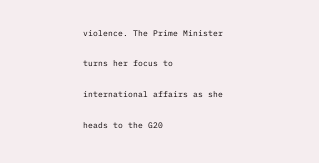violence. The Prime Minister

turns her focus to

international affairs as she

heads to the G20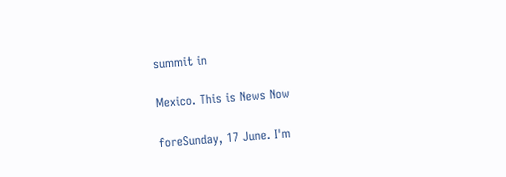summit in

Mexico. This is News Now

foreSunday, 17 June. I'm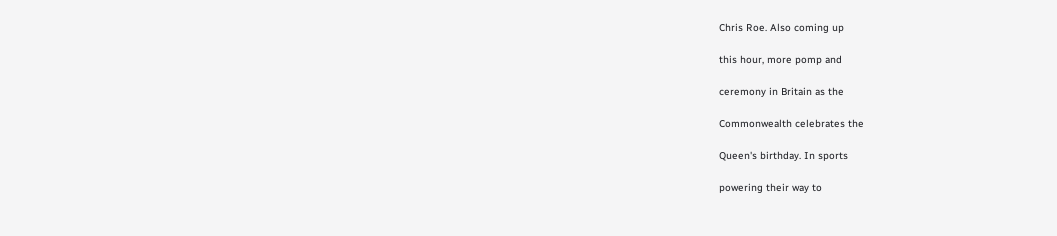Chris Roe. Also coming up

this hour, more pomp and

ceremony in Britain as the

Commonwealth celebrates the

Queen's birthday. In sports

powering their way to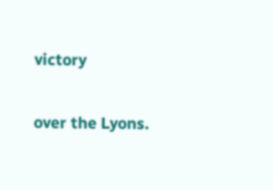victory

over the Lyons.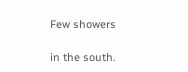Few showers

in the south.